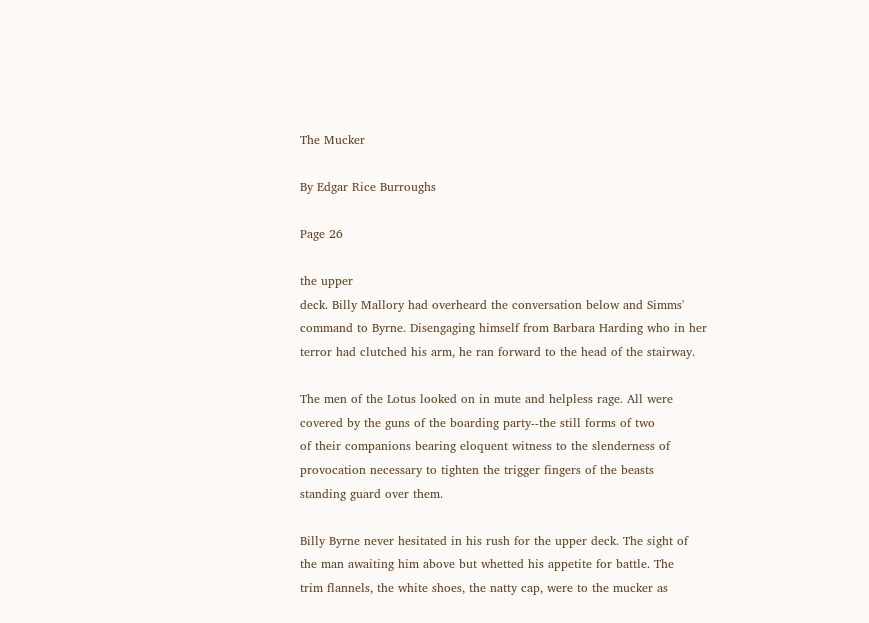The Mucker

By Edgar Rice Burroughs

Page 26

the upper
deck. Billy Mallory had overheard the conversation below and Simms'
command to Byrne. Disengaging himself from Barbara Harding who in her
terror had clutched his arm, he ran forward to the head of the stairway.

The men of the Lotus looked on in mute and helpless rage. All were
covered by the guns of the boarding party--the still forms of two
of their companions bearing eloquent witness to the slenderness of
provocation necessary to tighten the trigger fingers of the beasts
standing guard over them.

Billy Byrne never hesitated in his rush for the upper deck. The sight of
the man awaiting him above but whetted his appetite for battle. The
trim flannels, the white shoes, the natty cap, were to the mucker as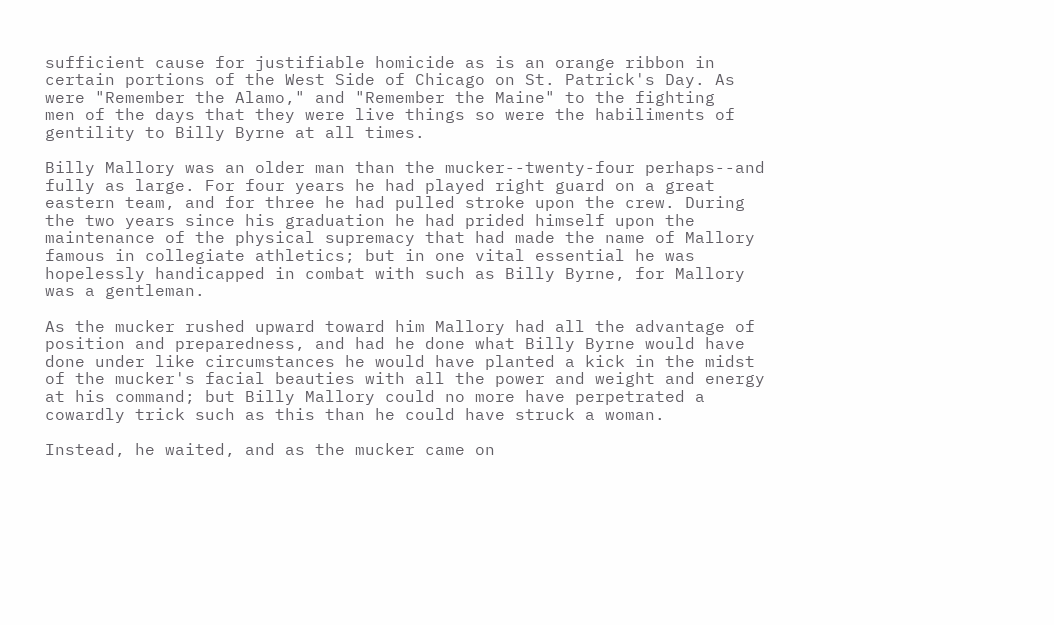sufficient cause for justifiable homicide as is an orange ribbon in
certain portions of the West Side of Chicago on St. Patrick's Day. As
were "Remember the Alamo," and "Remember the Maine" to the fighting
men of the days that they were live things so were the habiliments of
gentility to Billy Byrne at all times.

Billy Mallory was an older man than the mucker--twenty-four perhaps--and
fully as large. For four years he had played right guard on a great
eastern team, and for three he had pulled stroke upon the crew. During
the two years since his graduation he had prided himself upon the
maintenance of the physical supremacy that had made the name of Mallory
famous in collegiate athletics; but in one vital essential he was
hopelessly handicapped in combat with such as Billy Byrne, for Mallory
was a gentleman.

As the mucker rushed upward toward him Mallory had all the advantage of
position and preparedness, and had he done what Billy Byrne would have
done under like circumstances he would have planted a kick in the midst
of the mucker's facial beauties with all the power and weight and energy
at his command; but Billy Mallory could no more have perpetrated a
cowardly trick such as this than he could have struck a woman.

Instead, he waited, and as the mucker came on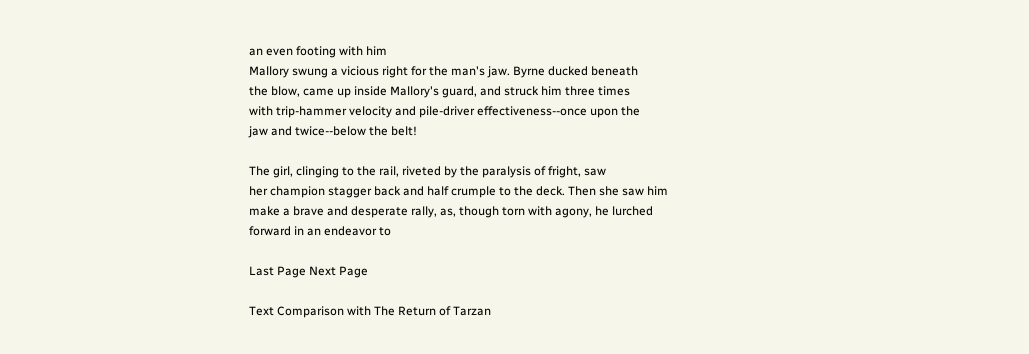an even footing with him
Mallory swung a vicious right for the man's jaw. Byrne ducked beneath
the blow, came up inside Mallory's guard, and struck him three times
with trip-hammer velocity and pile-driver effectiveness--once upon the
jaw and twice--below the belt!

The girl, clinging to the rail, riveted by the paralysis of fright, saw
her champion stagger back and half crumple to the deck. Then she saw him
make a brave and desperate rally, as, though torn with agony, he lurched
forward in an endeavor to

Last Page Next Page

Text Comparison with The Return of Tarzan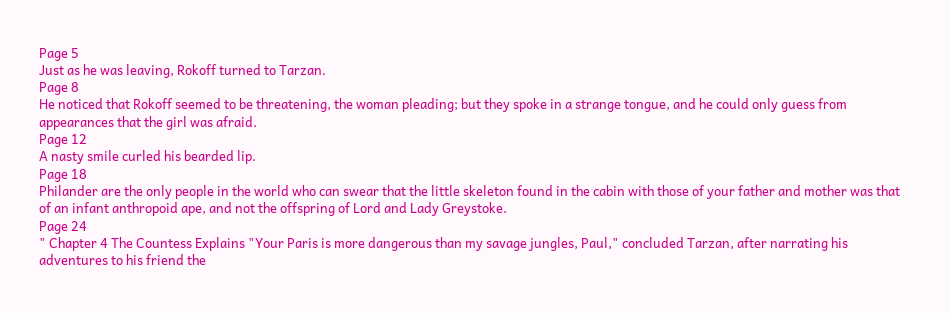Page 5
Just as he was leaving, Rokoff turned to Tarzan.
Page 8
He noticed that Rokoff seemed to be threatening, the woman pleading; but they spoke in a strange tongue, and he could only guess from appearances that the girl was afraid.
Page 12
A nasty smile curled his bearded lip.
Page 18
Philander are the only people in the world who can swear that the little skeleton found in the cabin with those of your father and mother was that of an infant anthropoid ape, and not the offspring of Lord and Lady Greystoke.
Page 24
" Chapter 4 The Countess Explains "Your Paris is more dangerous than my savage jungles, Paul," concluded Tarzan, after narrating his adventures to his friend the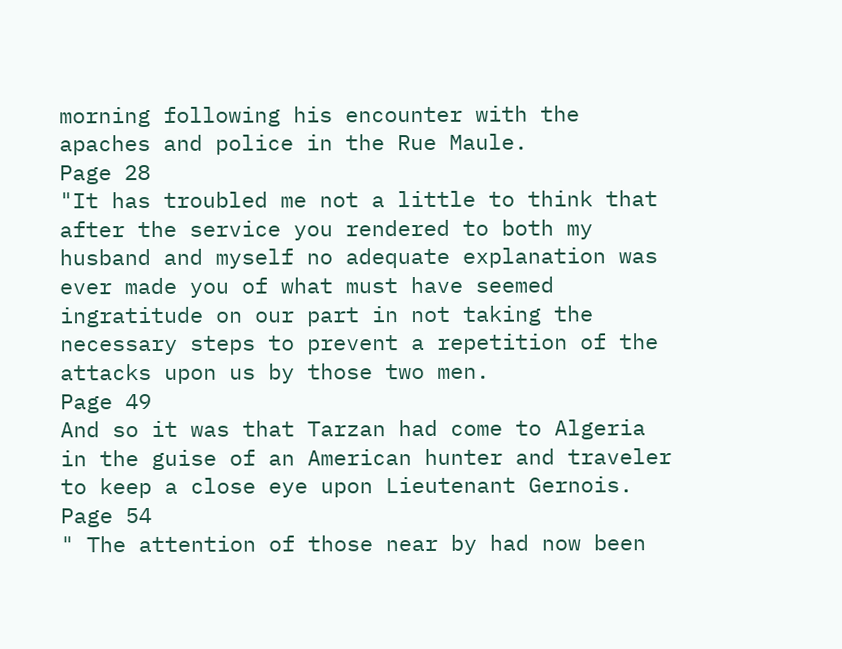morning following his encounter with the apaches and police in the Rue Maule.
Page 28
"It has troubled me not a little to think that after the service you rendered to both my husband and myself no adequate explanation was ever made you of what must have seemed ingratitude on our part in not taking the necessary steps to prevent a repetition of the attacks upon us by those two men.
Page 49
And so it was that Tarzan had come to Algeria in the guise of an American hunter and traveler to keep a close eye upon Lieutenant Gernois.
Page 54
" The attention of those near by had now been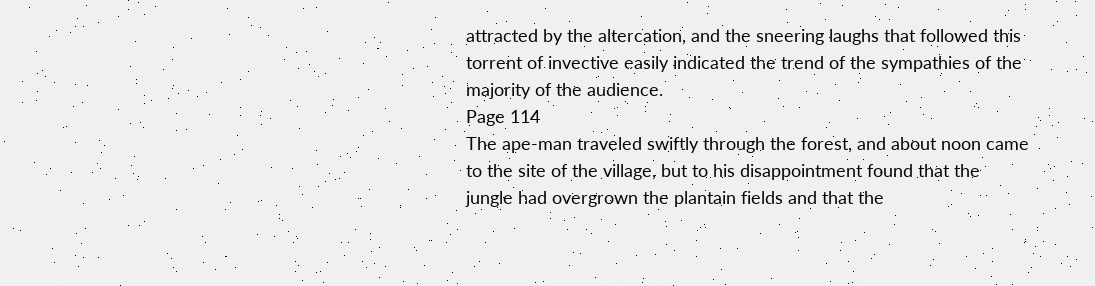attracted by the altercation, and the sneering laughs that followed this torrent of invective easily indicated the trend of the sympathies of the majority of the audience.
Page 114
The ape-man traveled swiftly through the forest, and about noon came to the site of the village, but to his disappointment found that the jungle had overgrown the plantain fields and that the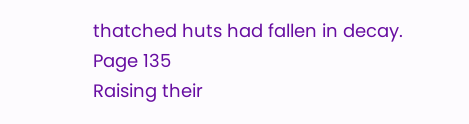thatched huts had fallen in decay.
Page 135
Raising their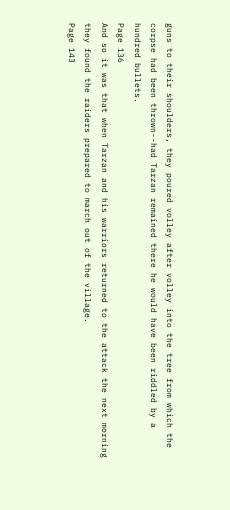guns to their shoulders, they poured volley after volley into the tree from which the corpse had been thrown--had Tarzan remained there he would have been riddled by a hundred bullets.
Page 136
And so it was that when Tarzan and his warriors returned to the attack the next morning they found the raiders prepared to march out of the village.
Page 143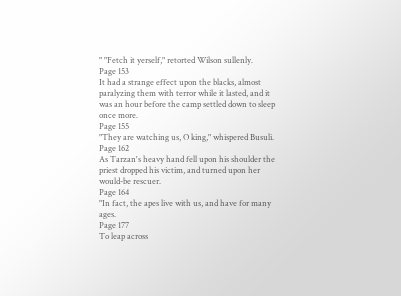" "Fetch it yerself," retorted Wilson sullenly.
Page 153
It had a strange effect upon the blacks, almost paralyzing them with terror while it lasted, and it was an hour before the camp settled down to sleep once more.
Page 155
"They are watching us, O king," whispered Busuli.
Page 162
As Tarzan's heavy hand fell upon his shoulder the priest dropped his victim, and turned upon her would-be rescuer.
Page 164
"In fact, the apes live with us, and have for many ages.
Page 177
To leap across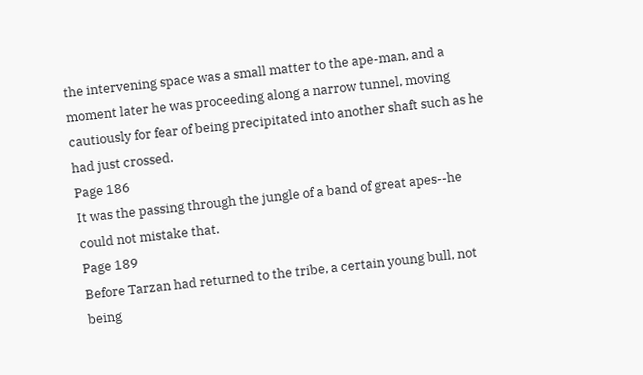the intervening space was a small matter to the ape-man, and a moment later he was proceeding along a narrow tunnel, moving cautiously for fear of being precipitated into another shaft such as he had just crossed.
Page 186
It was the passing through the jungle of a band of great apes--he could not mistake that.
Page 189
Before Tarzan had returned to the tribe, a certain young bull, not being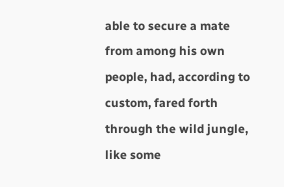able to secure a mate from among his own people, had, according to custom, fared forth through the wild jungle, like some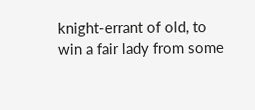knight-errant of old, to win a fair lady from some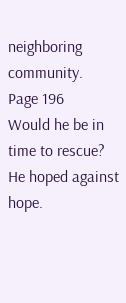neighboring community.
Page 196
Would he be in time to rescue? He hoped against hope.